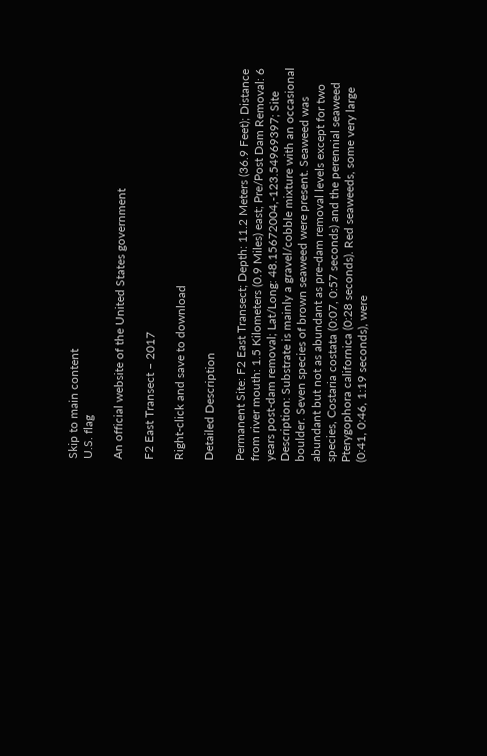Skip to main content
U.S. flag

An official website of the United States government

F2 East Transect – 2017

Right-click and save to download

Detailed Description

Permanent Site: F2 East Transect; Depth: 11.2 Meters (36.9 Feet); Distance from river mouth: 1.5 Kilometers (0.9 Miles) east; Pre/Post Dam Removal: 6 years post-dam removal; Lat/Long: 48.15672004,-123.54969397; Site Description: Substrate is mainly a gravel/cobble mixture with an occasional boulder. Seven species of brown seaweed were present. Seaweed was abundant but not as abundant as pre-dam removal levels except for two species, Costaria costata (0:07, 0:57 seconds) and the perennial seaweed Pterygophora californica (0:28 seconds). Red seaweeds, some very large (0:41, 0:46, 1:19 seconds), were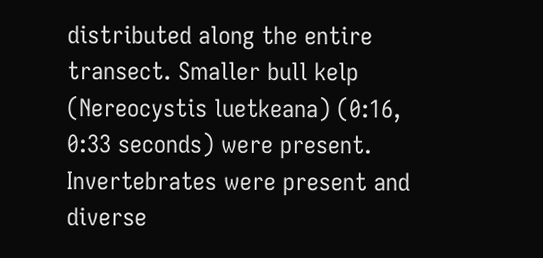distributed along the entire transect. Smaller bull kelp (Nereocystis luetkeana) (0:16, 0:33 seconds) were present. Invertebrates were present and diverse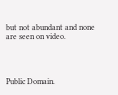but not abundant and none are seen on video.




Public Domain.